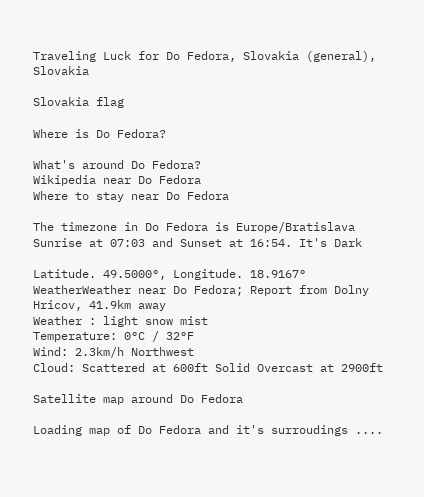Traveling Luck for Do Fedora, Slovakia (general), Slovakia

Slovakia flag

Where is Do Fedora?

What's around Do Fedora?
Wikipedia near Do Fedora
Where to stay near Do Fedora

The timezone in Do Fedora is Europe/Bratislava
Sunrise at 07:03 and Sunset at 16:54. It's Dark

Latitude. 49.5000°, Longitude. 18.9167°
WeatherWeather near Do Fedora; Report from Dolny Hricov, 41.9km away
Weather : light snow mist
Temperature: 0°C / 32°F
Wind: 2.3km/h Northwest
Cloud: Scattered at 600ft Solid Overcast at 2900ft

Satellite map around Do Fedora

Loading map of Do Fedora and it's surroudings ....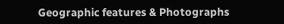Geographic features & Photographs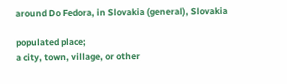around Do Fedora, in Slovakia (general), Slovakia

populated place;
a city, town, village, or other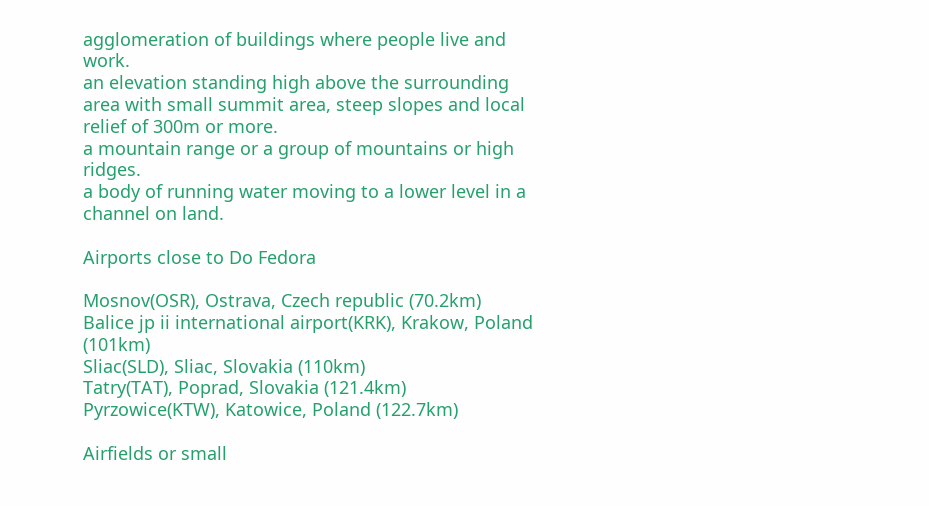agglomeration of buildings where people live and work.
an elevation standing high above the surrounding area with small summit area, steep slopes and local relief of 300m or more.
a mountain range or a group of mountains or high ridges.
a body of running water moving to a lower level in a channel on land.

Airports close to Do Fedora

Mosnov(OSR), Ostrava, Czech republic (70.2km)
Balice jp ii international airport(KRK), Krakow, Poland (101km)
Sliac(SLD), Sliac, Slovakia (110km)
Tatry(TAT), Poprad, Slovakia (121.4km)
Pyrzowice(KTW), Katowice, Poland (122.7km)

Airfields or small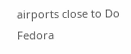airports close to Do Fedora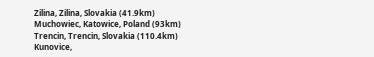Zilina, Zilina, Slovakia (41.9km)
Muchowiec, Katowice, Poland (93km)
Trencin, Trencin, Slovakia (110.4km)
Kunovice,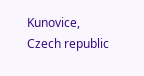Kunovice, Czech republic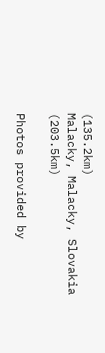(135.2km)
Malacky, Malacky, Slovakia (203.5km)

Photos provided by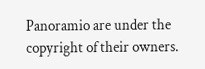Panoramio are under the copyright of their owners.